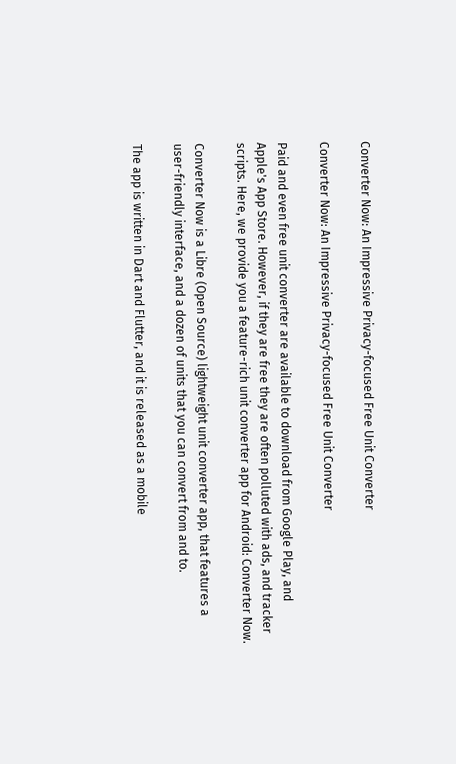Converter Now: An Impressive Privacy-focused Free Unit Converter

Converter Now: An Impressive Privacy-focused Free Unit Converter

Paid and even free unit converter are available to download from Google Play, and Apple's App Store. However, if they are free they are often polluted with ads, and tracker scripts. Here, we provide you a feature-rich unit converter app for Android: Converter Now.

Converter Now is a Libre (Open Source) lightweight unit converter app, that features a user-friendly interface, and a dozen of units that you can convert from and to.

The app is written in Dart and Flutter, and it is released as a mobile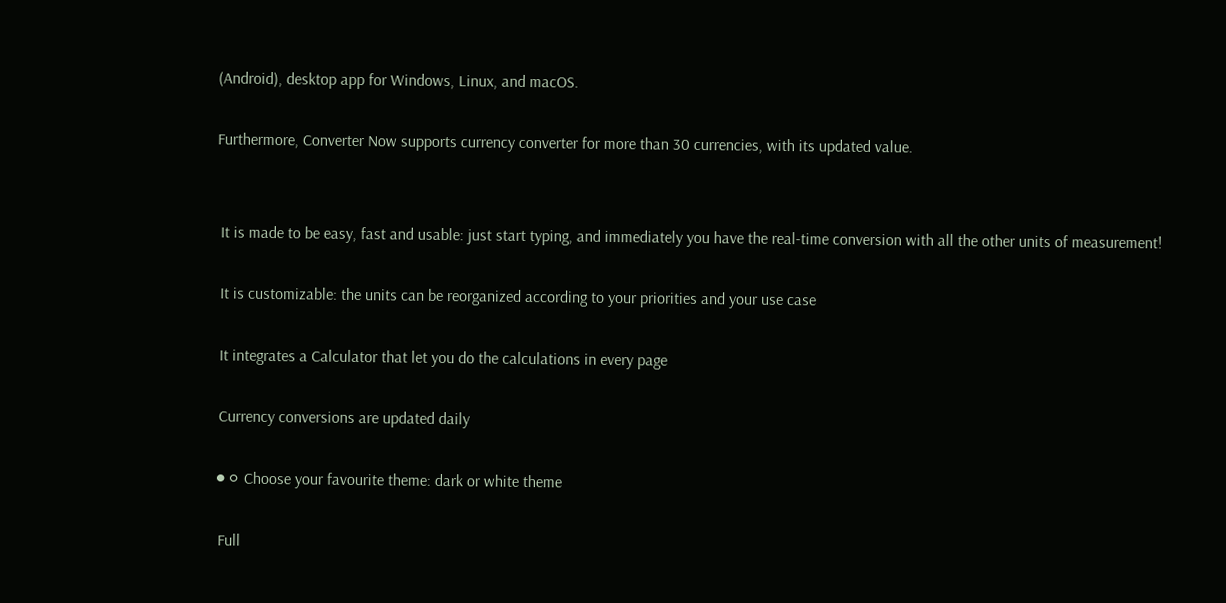(Android), desktop app for Windows, Linux, and macOS.

Furthermore, Converter Now supports currency converter for more than 30 currencies, with its updated value.


 It is made to be easy, fast and usable: just start typing, and immediately you have the real-time conversion with all the other units of measurement!

 It is customizable: the units can be reorganized according to your priorities and your use case

 It integrates a Calculator that let you do the calculations in every page

 Currency conversions are updated daily

⚫⚪ Choose your favourite theme: dark or white theme

 Full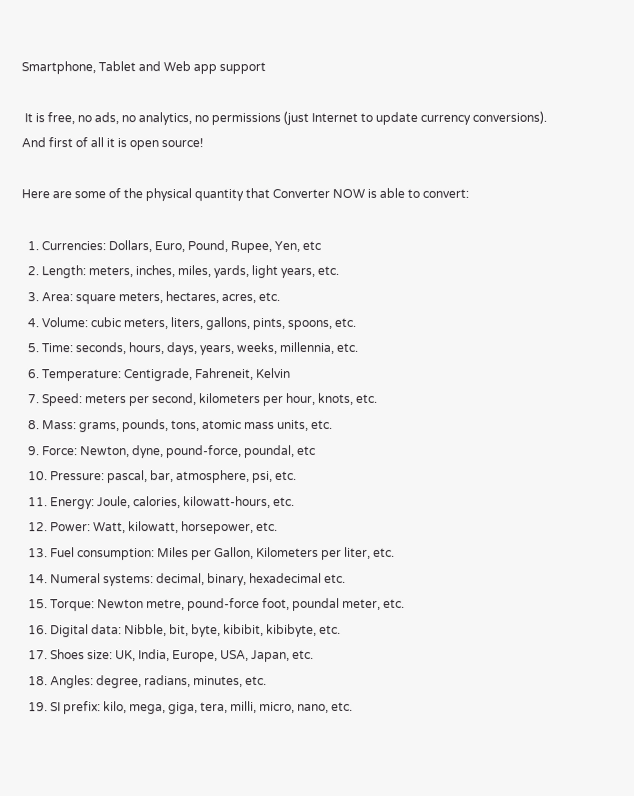Smartphone, Tablet and Web app support

 It is free, no ads, no analytics, no permissions (just Internet to update currency conversions). And first of all it is open source!

Here are some of the physical quantity that Converter NOW is able to convert:

  1. Currencies: Dollars, Euro, Pound, Rupee, Yen, etc
  2. Length: meters, inches, miles, yards, light years, etc.
  3. Area: square meters, hectares, acres, etc.
  4. Volume: cubic meters, liters, gallons, pints, spoons, etc.
  5. Time: seconds, hours, days, years, weeks, millennia, etc.
  6. Temperature: Centigrade, Fahreneit, Kelvin
  7. Speed: meters per second, kilometers per hour, knots, etc.
  8. Mass: grams, pounds, tons, atomic mass units, etc.
  9. Force: Newton, dyne, pound-force, poundal, etc
  10. Pressure: pascal, bar, atmosphere, psi, etc.
  11. Energy: Joule, calories, kilowatt-hours, etc.
  12. Power: Watt, kilowatt, horsepower, etc.
  13. Fuel consumption: Miles per Gallon, Kilometers per liter, etc.
  14. Numeral systems: decimal, binary, hexadecimal etc.
  15. Torque: Newton metre, pound-force foot, poundal meter, etc.
  16. Digital data: Nibble, bit, byte, kibibit, kibibyte, etc.
  17. Shoes size: UK, India, Europe, USA, Japan, etc.
  18. Angles: degree, radians, minutes, etc.
  19. SI prefix: kilo, mega, giga, tera, milli, micro, nano, etc.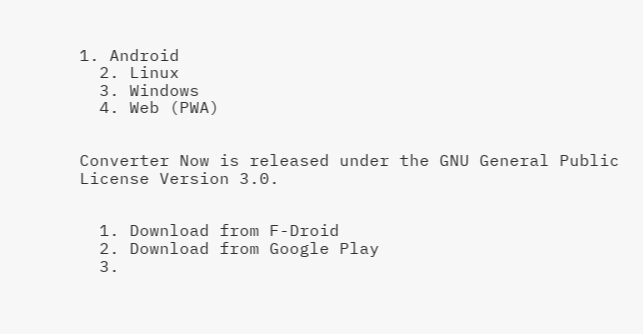1. Android
  2. Linux
  3. Windows
  4. Web (PWA)


Converter Now is released under the GNU General Public License Version 3.0.


  1. Download from F-Droid
  2. Download from Google Play
  3.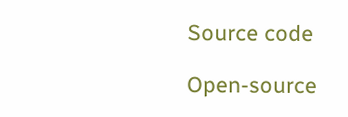Source code

Open-source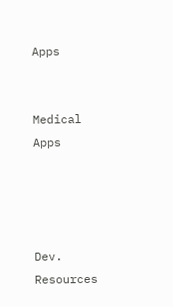Apps


Medical Apps




Dev. Resources